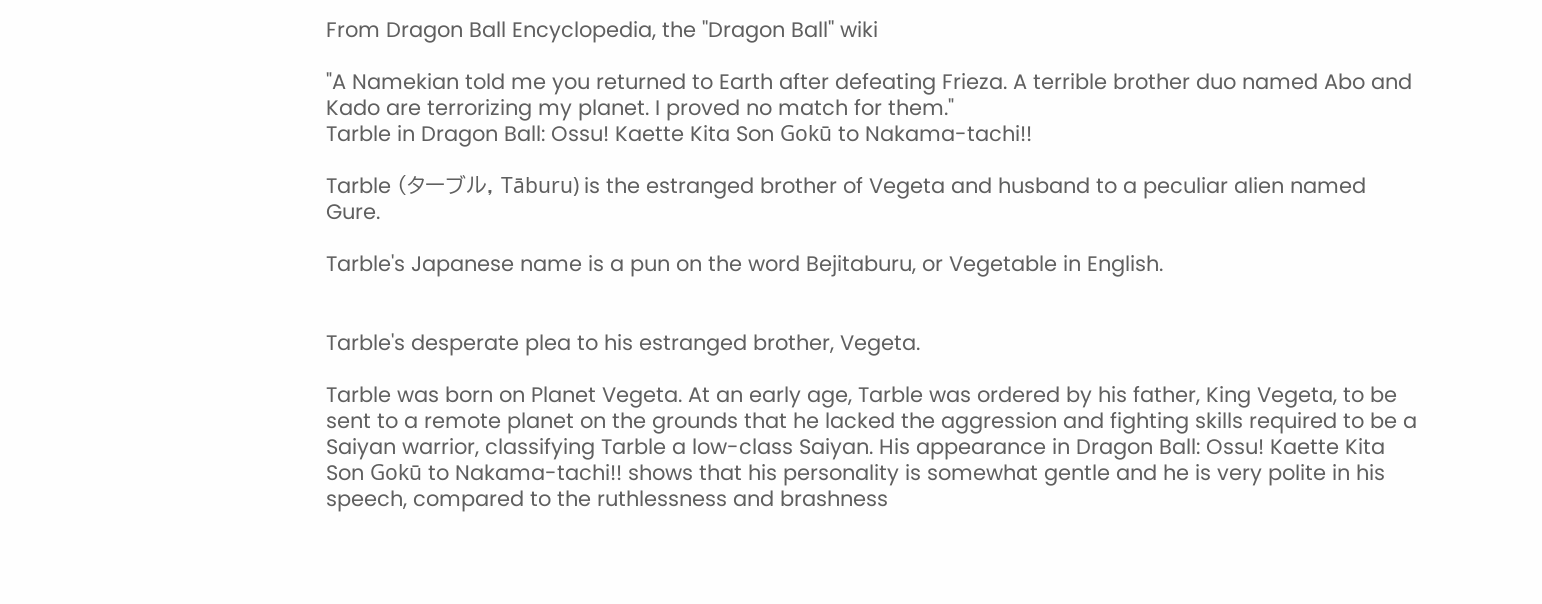From Dragon Ball Encyclopedia, the ''Dragon Ball'' wiki

"A Namekian told me you returned to Earth after defeating Frieza. A terrible brother duo named Abo and Kado are terrorizing my planet. I proved no match for them."
Tarble in Dragon Ball: Ossu! Kaette Kita Son Gokū to Nakama-tachi!!

Tarble (ターブル, Tāburu) is the estranged brother of Vegeta and husband to a peculiar alien named Gure.

Tarble's Japanese name is a pun on the word Bejitaburu, or Vegetable in English.


Tarble's desperate plea to his estranged brother, Vegeta.

Tarble was born on Planet Vegeta. At an early age, Tarble was ordered by his father, King Vegeta, to be sent to a remote planet on the grounds that he lacked the aggression and fighting skills required to be a Saiyan warrior, classifying Tarble a low-class Saiyan. His appearance in Dragon Ball: Ossu! Kaette Kita Son Gokū to Nakama-tachi!! shows that his personality is somewhat gentle and he is very polite in his speech, compared to the ruthlessness and brashness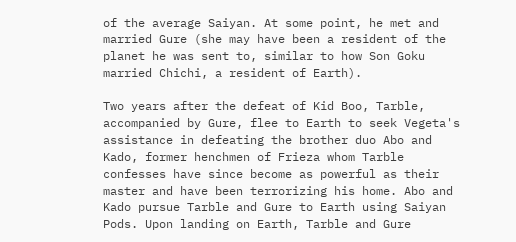of the average Saiyan. At some point, he met and married Gure (she may have been a resident of the planet he was sent to, similar to how Son Goku married Chichi, a resident of Earth).

Two years after the defeat of Kid Boo, Tarble, accompanied by Gure, flee to Earth to seek Vegeta's assistance in defeating the brother duo Abo and Kado, former henchmen of Frieza whom Tarble confesses have since become as powerful as their master and have been terrorizing his home. Abo and Kado pursue Tarble and Gure to Earth using Saiyan Pods. Upon landing on Earth, Tarble and Gure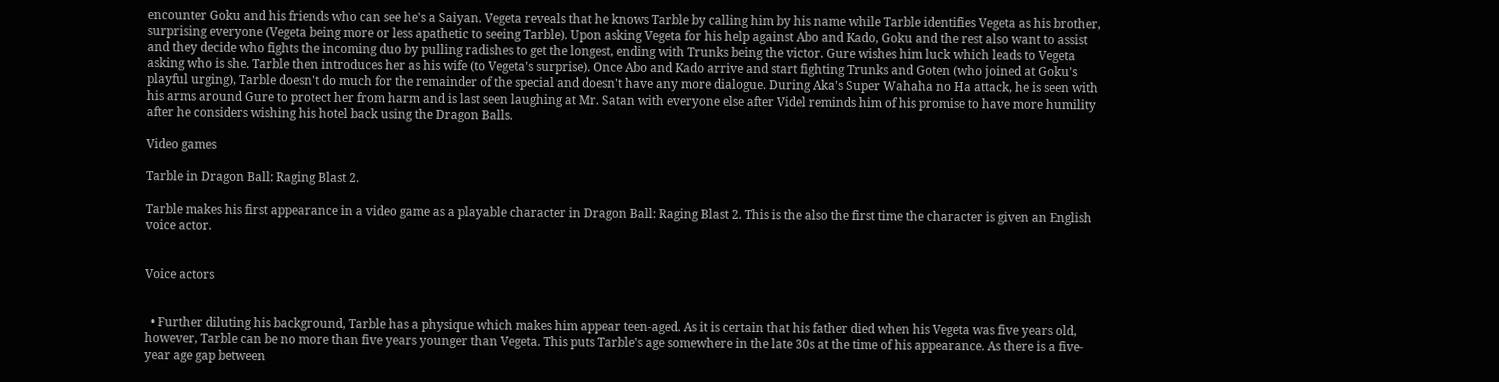encounter Goku and his friends who can see he's a Saiyan. Vegeta reveals that he knows Tarble by calling him by his name while Tarble identifies Vegeta as his brother, surprising everyone (Vegeta being more or less apathetic to seeing Tarble). Upon asking Vegeta for his help against Abo and Kado, Goku and the rest also want to assist and they decide who fights the incoming duo by pulling radishes to get the longest, ending with Trunks being the victor. Gure wishes him luck which leads to Vegeta asking who is she. Tarble then introduces her as his wife (to Vegeta's surprise). Once Abo and Kado arrive and start fighting Trunks and Goten (who joined at Goku's playful urging), Tarble doesn't do much for the remainder of the special and doesn't have any more dialogue. During Aka's Super Wahaha no Ha attack, he is seen with his arms around Gure to protect her from harm and is last seen laughing at Mr. Satan with everyone else after Videl reminds him of his promise to have more humility after he considers wishing his hotel back using the Dragon Balls.

Video games

Tarble in Dragon Ball: Raging Blast 2.

Tarble makes his first appearance in a video game as a playable character in Dragon Ball: Raging Blast 2. This is the also the first time the character is given an English voice actor.


Voice actors


  • Further diluting his background, Tarble has a physique which makes him appear teen-aged. As it is certain that his father died when his Vegeta was five years old, however, Tarble can be no more than five years younger than Vegeta. This puts Tarble's age somewhere in the late 30s at the time of his appearance. As there is a five-year age gap between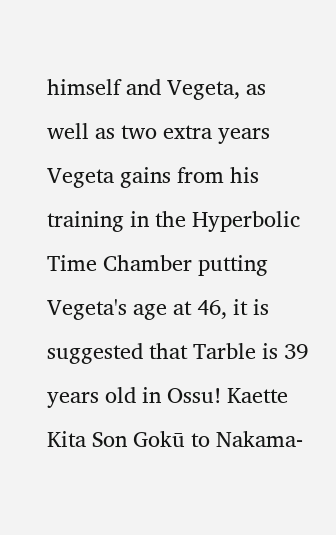himself and Vegeta, as well as two extra years Vegeta gains from his training in the Hyperbolic Time Chamber putting Vegeta's age at 46, it is suggested that Tarble is 39 years old in Ossu! Kaette Kita Son Gokū to Nakama-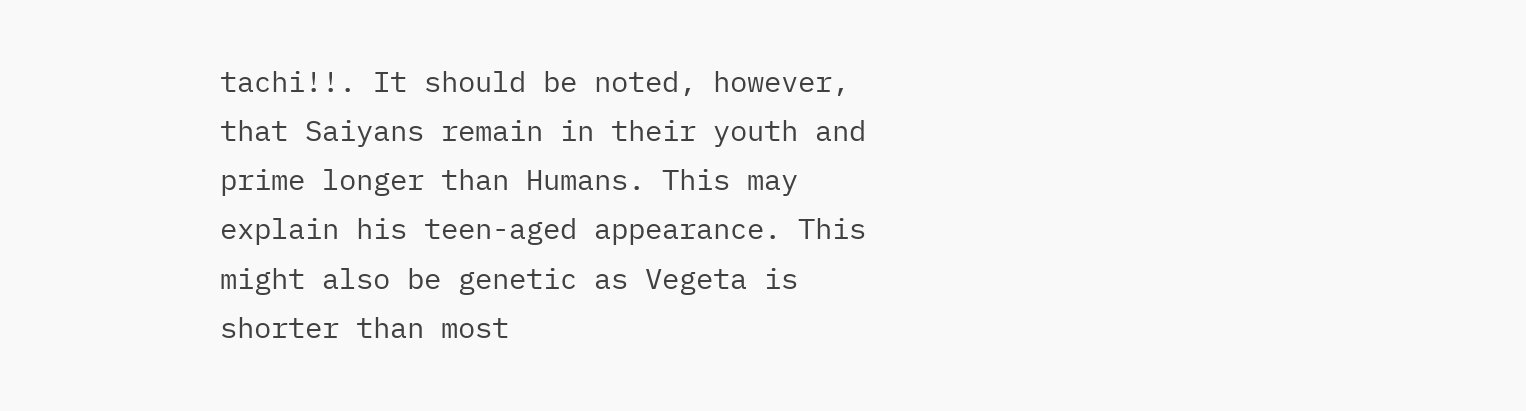tachi!!. It should be noted, however, that Saiyans remain in their youth and prime longer than Humans. This may explain his teen-aged appearance. This might also be genetic as Vegeta is shorter than most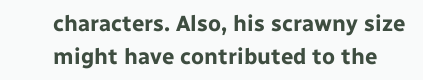characters. Also, his scrawny size might have contributed to the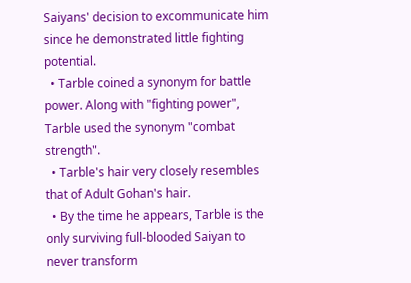Saiyans' decision to excommunicate him since he demonstrated little fighting potential.
  • Tarble coined a synonym for battle power. Along with "fighting power", Tarble used the synonym "combat strength".
  • Tarble's hair very closely resembles that of Adult Gohan's hair.
  • By the time he appears, Tarble is the only surviving full-blooded Saiyan to never transform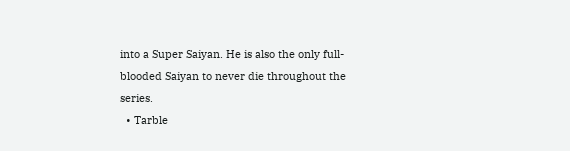into a Super Saiyan. He is also the only full-blooded Saiyan to never die throughout the series.
  • Tarble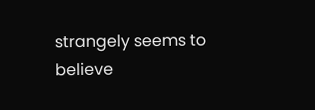strangely seems to believe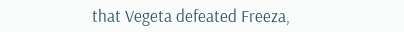that Vegeta defeated Freeza,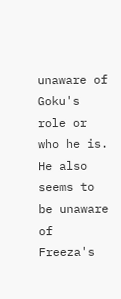unaware of Goku's role or who he is. He also seems to be unaware of Freeza's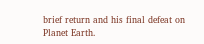brief return and his final defeat on Planet Earth.